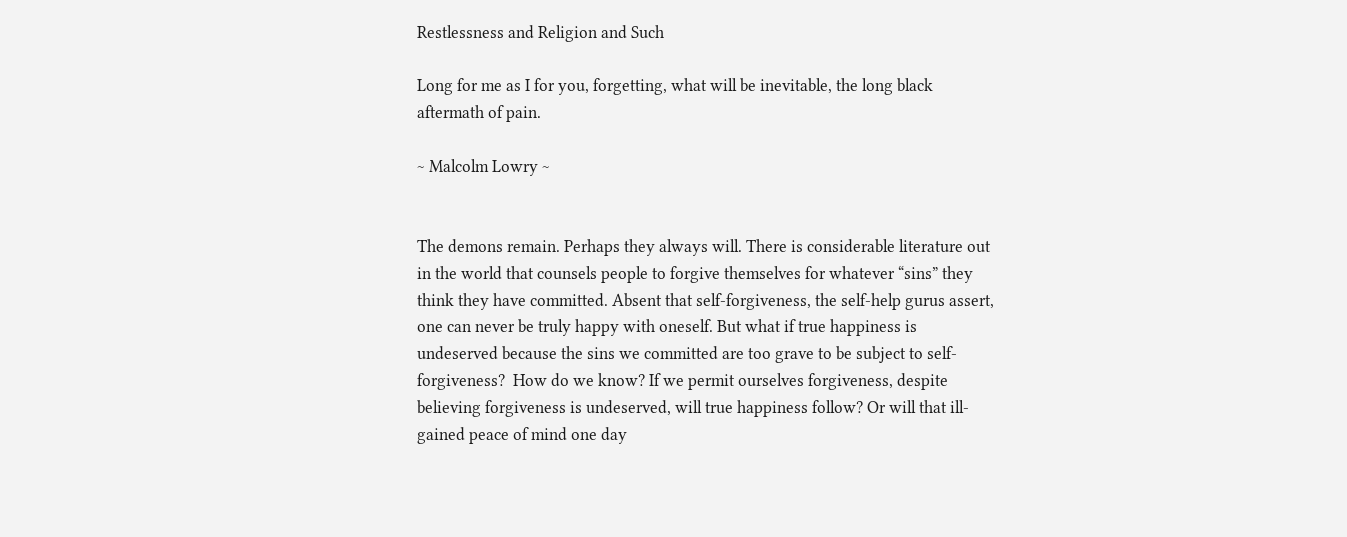Restlessness and Religion and Such

Long for me as I for you, forgetting, what will be inevitable, the long black aftermath of pain.

~ Malcolm Lowry ~


The demons remain. Perhaps they always will. There is considerable literature out in the world that counsels people to forgive themselves for whatever “sins” they think they have committed. Absent that self-forgiveness, the self-help gurus assert, one can never be truly happy with oneself. But what if true happiness is undeserved because the sins we committed are too grave to be subject to self-forgiveness?  How do we know? If we permit ourselves forgiveness, despite believing forgiveness is undeserved, will true happiness follow? Or will that ill-gained peace of mind one day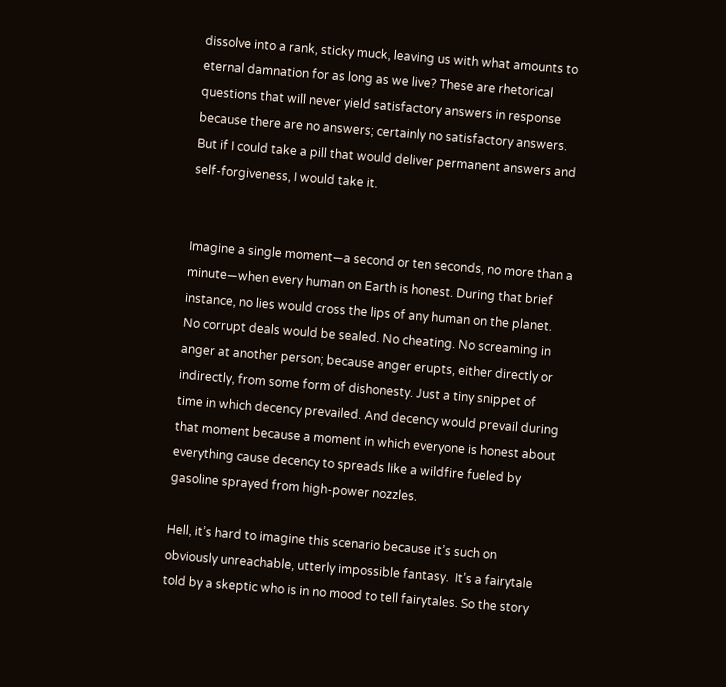dissolve into a rank, sticky muck, leaving us with what amounts to eternal damnation for as long as we live? These are rhetorical questions that will never yield satisfactory answers in response because there are no answers; certainly no satisfactory answers. But if I could take a pill that would deliver permanent answers and self-forgiveness, I would take it.


Imagine a single moment—a second or ten seconds, no more than a minute—when every human on Earth is honest. During that brief instance, no lies would cross the lips of any human on the planet. No corrupt deals would be sealed. No cheating. No screaming in anger at another person; because anger erupts, either directly or indirectly, from some form of dishonesty. Just a tiny snippet of time in which decency prevailed. And decency would prevail during that moment because a moment in which everyone is honest about everything cause decency to spreads like a wildfire fueled by gasoline sprayed from high-power nozzles.

Hell, it’s hard to imagine this scenario because it’s such on obviously unreachable, utterly impossible fantasy.  It’s a fairytale told by a skeptic who is in no mood to tell fairytales. So the story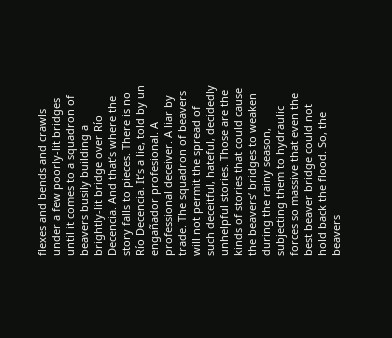flexes and bends and crawls under a few poorly-lit bridges until it comes to a squadron of beavers busily building a brightly-lit bridge over Río Decencia. And that’s where the story falls to pieces. There is no Río Decencia. It’s a lie, told by un engañador profesional. A professional deceiver. A liar by trade. The squadron of beavers will not permit the spread of such deceitful, hateful, decidedly unhelpful stories. Those are the kinds of stories that could cause the beavers’ bridges to weaken during the rainy season, subjecting them to hydraulic forces so massive that even the best beaver bridge could not hold back the flood. So, the beavers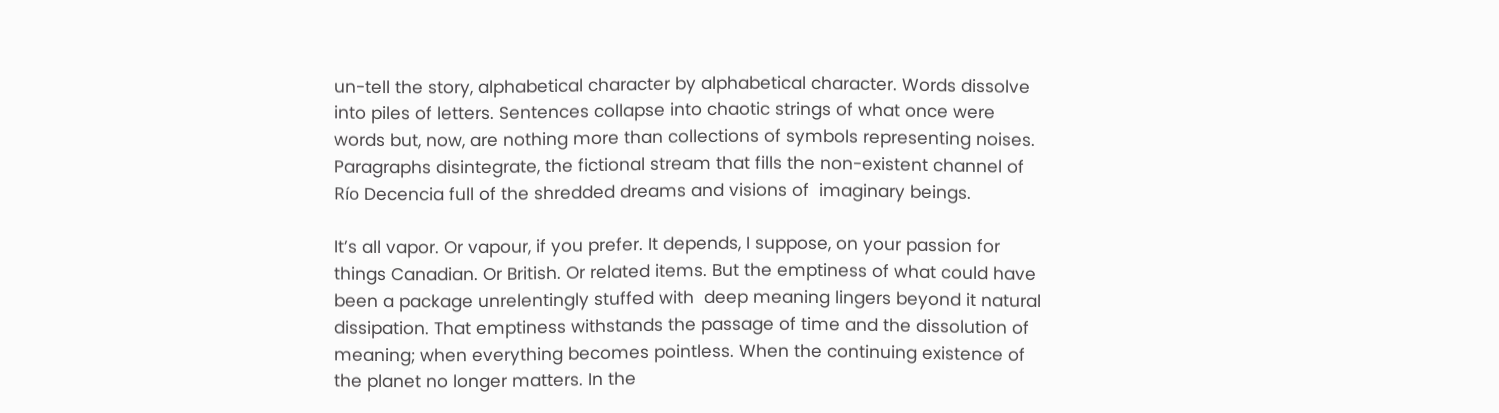un-tell the story, alphabetical character by alphabetical character. Words dissolve into piles of letters. Sentences collapse into chaotic strings of what once were words but, now, are nothing more than collections of symbols representing noises. Paragraphs disintegrate, the fictional stream that fills the non-existent channel of Río Decencia full of the shredded dreams and visions of  imaginary beings.

It’s all vapor. Or vapour, if you prefer. It depends, I suppose, on your passion for things Canadian. Or British. Or related items. But the emptiness of what could have been a package unrelentingly stuffed with  deep meaning lingers beyond it natural dissipation. That emptiness withstands the passage of time and the dissolution of meaning; when everything becomes pointless. When the continuing existence of the planet no longer matters. In the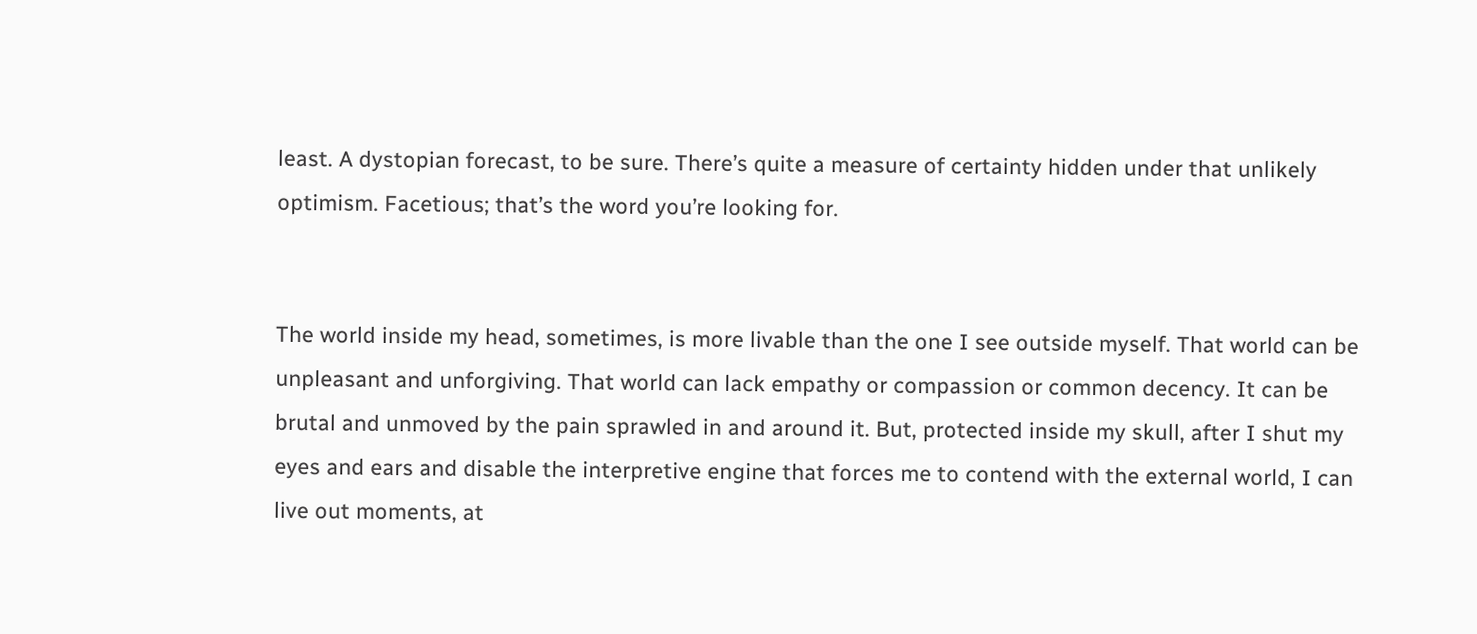least. A dystopian forecast, to be sure. There’s quite a measure of certainty hidden under that unlikely optimism. Facetious; that’s the word you’re looking for.


The world inside my head, sometimes, is more livable than the one I see outside myself. That world can be unpleasant and unforgiving. That world can lack empathy or compassion or common decency. It can be brutal and unmoved by the pain sprawled in and around it. But, protected inside my skull, after I shut my eyes and ears and disable the interpretive engine that forces me to contend with the external world, I can live out moments, at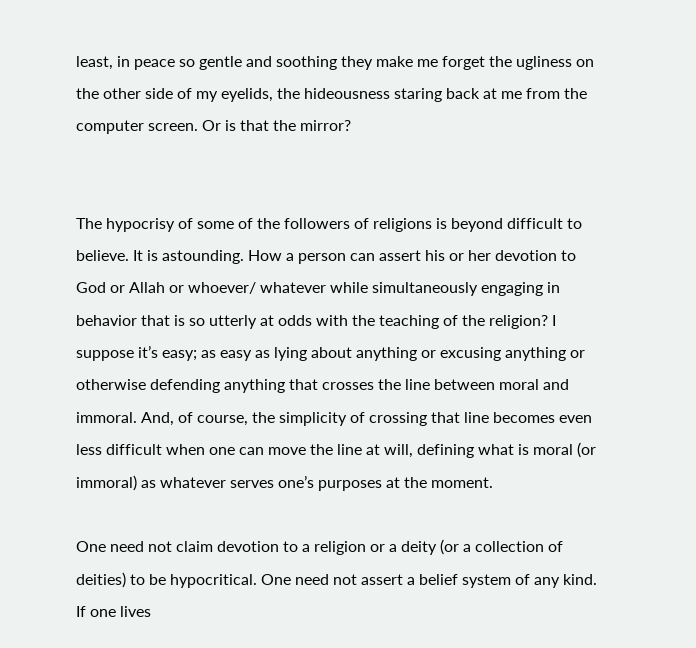least, in peace so gentle and soothing they make me forget the ugliness on the other side of my eyelids, the hideousness staring back at me from the computer screen. Or is that the mirror?


The hypocrisy of some of the followers of religions is beyond difficult to believe. It is astounding. How a person can assert his or her devotion to God or Allah or whoever/ whatever while simultaneously engaging in behavior that is so utterly at odds with the teaching of the religion? I suppose it’s easy; as easy as lying about anything or excusing anything or otherwise defending anything that crosses the line between moral and immoral. And, of course, the simplicity of crossing that line becomes even less difficult when one can move the line at will, defining what is moral (or immoral) as whatever serves one’s purposes at the moment.

One need not claim devotion to a religion or a deity (or a collection of deities) to be hypocritical. One need not assert a belief system of any kind. If one lives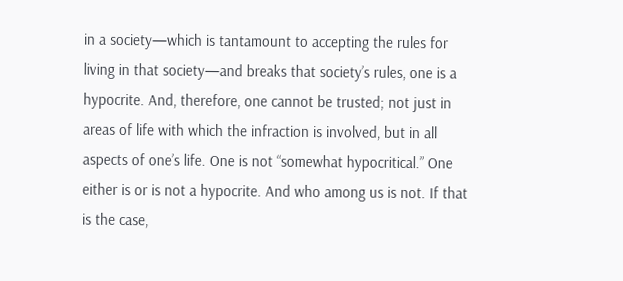in a society—which is tantamount to accepting the rules for living in that society—and breaks that society’s rules, one is a hypocrite. And, therefore, one cannot be trusted; not just in areas of life with which the infraction is involved, but in all aspects of one’s life. One is not “somewhat hypocritical.” One either is or is not a hypocrite. And who among us is not. If that is the case,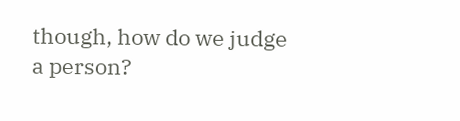though, how do we judge a person?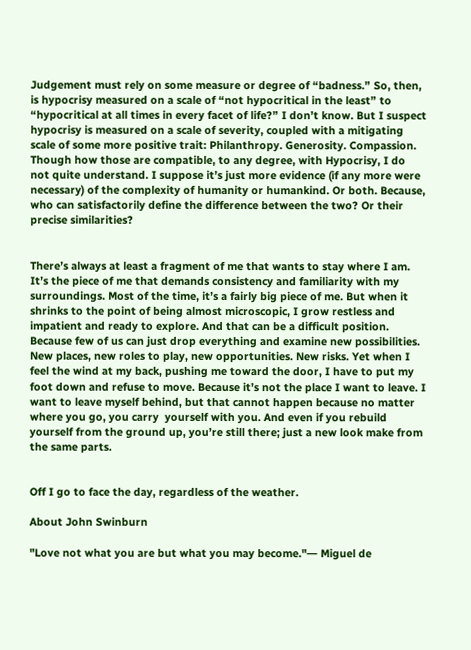Judgement must rely on some measure or degree of “badness.” So, then, is hypocrisy measured on a scale of “not hypocritical in the least” to “hypocritical at all times in every facet of life?” I don’t know. But I suspect hypocrisy is measured on a scale of severity, coupled with a mitigating scale of some more positive trait: Philanthropy. Generosity. Compassion. Though how those are compatible, to any degree, with Hypocrisy, I do not quite understand. I suppose it’s just more evidence (if any more were necessary) of the complexity of humanity or humankind. Or both. Because, who can satisfactorily define the difference between the two? Or their precise similarities?


There’s always at least a fragment of me that wants to stay where I am. It’s the piece of me that demands consistency and familiarity with my surroundings. Most of the time, it’s a fairly big piece of me. But when it shrinks to the point of being almost microscopic, I grow restless and impatient and ready to explore. And that can be a difficult position. Because few of us can just drop everything and examine new possibilities. New places, new roles to play, new opportunities. New risks. Yet when I feel the wind at my back, pushing me toward the door, I have to put my foot down and refuse to move. Because it’s not the place I want to leave. I want to leave myself behind, but that cannot happen because no matter where you go, you carry  yourself with you. And even if you rebuild yourself from the ground up, you’re still there; just a new look make from the same parts.


Off I go to face the day, regardless of the weather.

About John Swinburn

"Love not what you are but what you may become."― Miguel de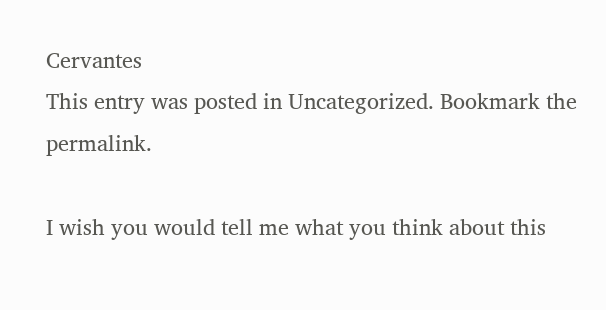Cervantes
This entry was posted in Uncategorized. Bookmark the permalink.

I wish you would tell me what you think about this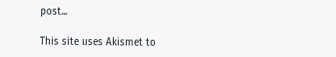post...

This site uses Akismet to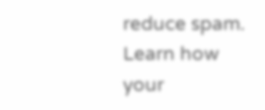reduce spam. Learn how your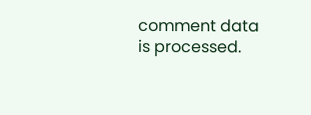comment data is processed.